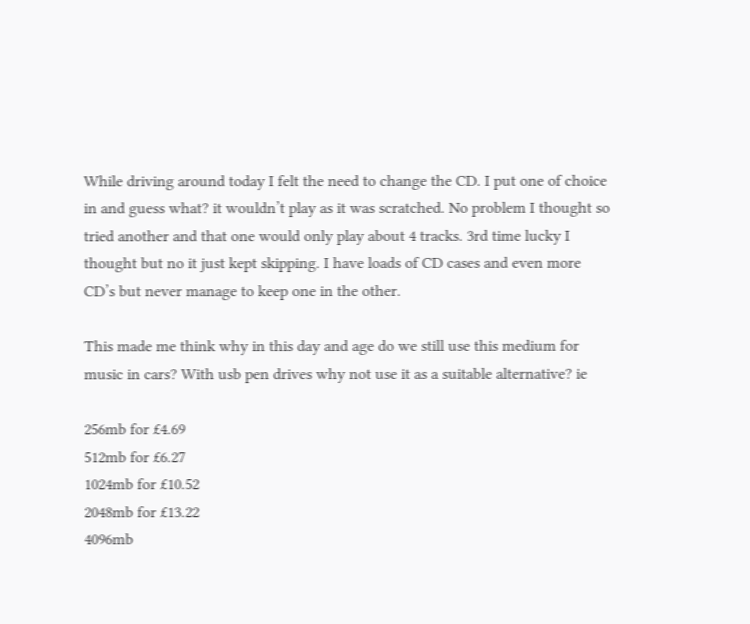While driving around today I felt the need to change the CD. I put one of choice in and guess what? it wouldn’t play as it was scratched. No problem I thought so tried another and that one would only play about 4 tracks. 3rd time lucky I thought but no it just kept skipping. I have loads of CD cases and even more CD’s but never manage to keep one in the other.

This made me think why in this day and age do we still use this medium for music in cars? With usb pen drives why not use it as a suitable alternative? ie

256mb for £4.69
512mb for £6.27
1024mb for £10.52
2048mb for £13.22
4096mb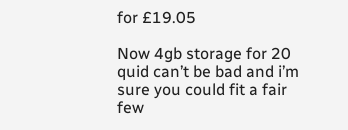for £19.05

Now 4gb storage for 20 quid can’t be bad and i’m sure you could fit a fair few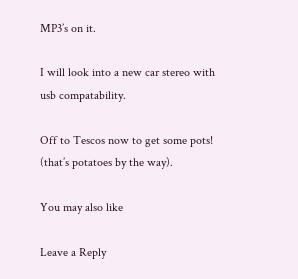MP3’s on it.

I will look into a new car stereo with usb compatability.

Off to Tescos now to get some pots! (that’s potatoes by the way).

You may also like

Leave a Reply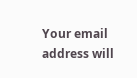Your email address will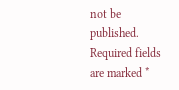not be published. Required fields are marked *